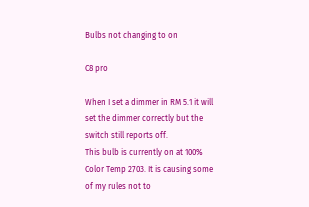Bulbs not changing to on

C8 pro

When I set a dimmer in RM 5.1 it will set the dimmer correctly but the switch still reports off.
This bulb is currently on at 100% Color Temp 2703. It is causing some of my rules not to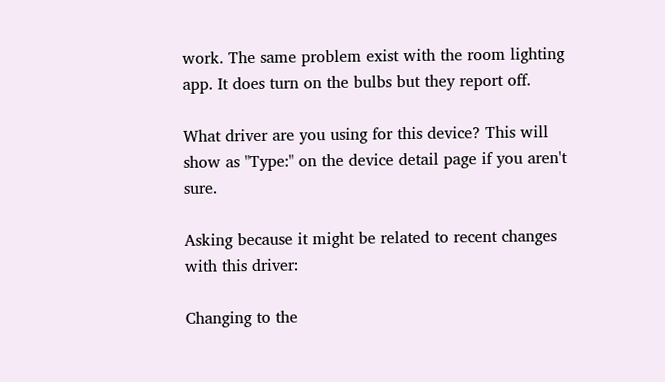work. The same problem exist with the room lighting app. It does turn on the bulbs but they report off.

What driver are you using for this device? This will show as "Type:" on the device detail page if you aren't sure.

Asking because it might be related to recent changes with this driver:

Changing to the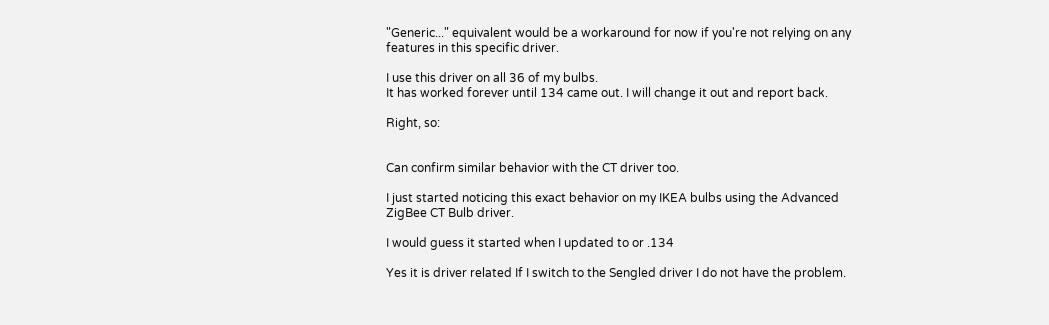"Generic..." equivalent would be a workaround for now if you're not relying on any features in this specific driver.

I use this driver on all 36 of my bulbs.
It has worked forever until 134 came out. I will change it out and report back.

Right, so:


Can confirm similar behavior with the CT driver too.

I just started noticing this exact behavior on my IKEA bulbs using the Advanced ZigBee CT Bulb driver.

I would guess it started when I updated to or .134

Yes it is driver related If I switch to the Sengled driver I do not have the problem.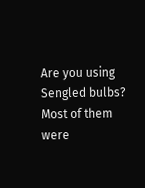Are you using Sengled bulbs? Most of them were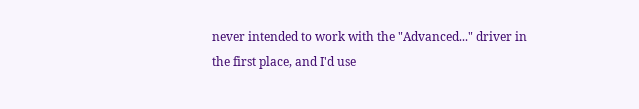never intended to work with the "Advanced..." driver in the first place, and I'd use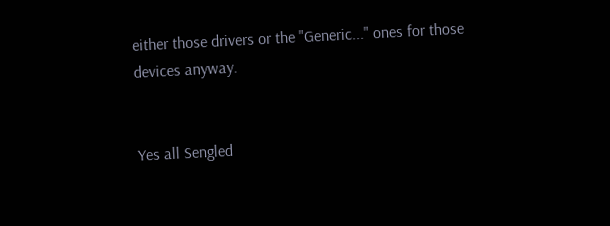either those drivers or the "Generic..." ones for those devices anyway.


Yes all Sengled